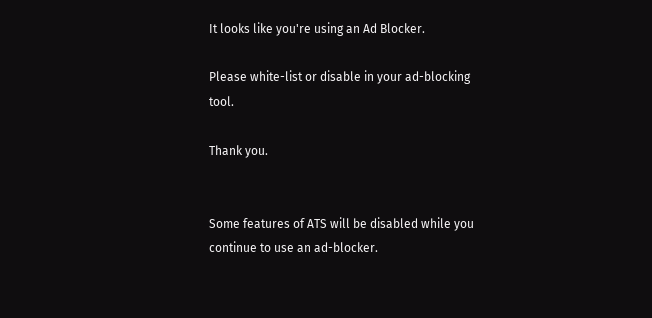It looks like you're using an Ad Blocker.

Please white-list or disable in your ad-blocking tool.

Thank you.


Some features of ATS will be disabled while you continue to use an ad-blocker.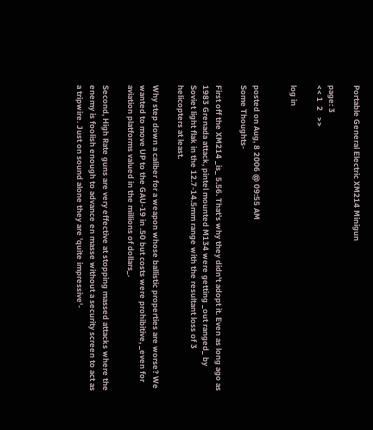Portable General Electric XM214 Minigun

page: 3
<< 1  2   >>

log in


posted on Aug, 8 2006 @ 09:55 AM
Some Thoughts-

First off the XM214 _is_ 5.56. That's why they didn't adopt it. Even as long ago as 1983 Grenada attack, pintel mounted M134 were getting _out ranged_ by Soviet light flak in the 12.7-14.5mm range with the resultant loss of 3 helicopters at least.

Why step down a caliber for a weapon whose ballistic properties are worse? We wanted to move UP to the GAU-19 in .50 but costs were prohibitive, _even for aviation platforms valued in the millions of dollars_.

Second, High Rate guns are very effective at stopping massed attacks where the enemy is foolish enough to advance en masse without a security screen to act as a tripwire. Just on sound alone they are 'quite impressive'-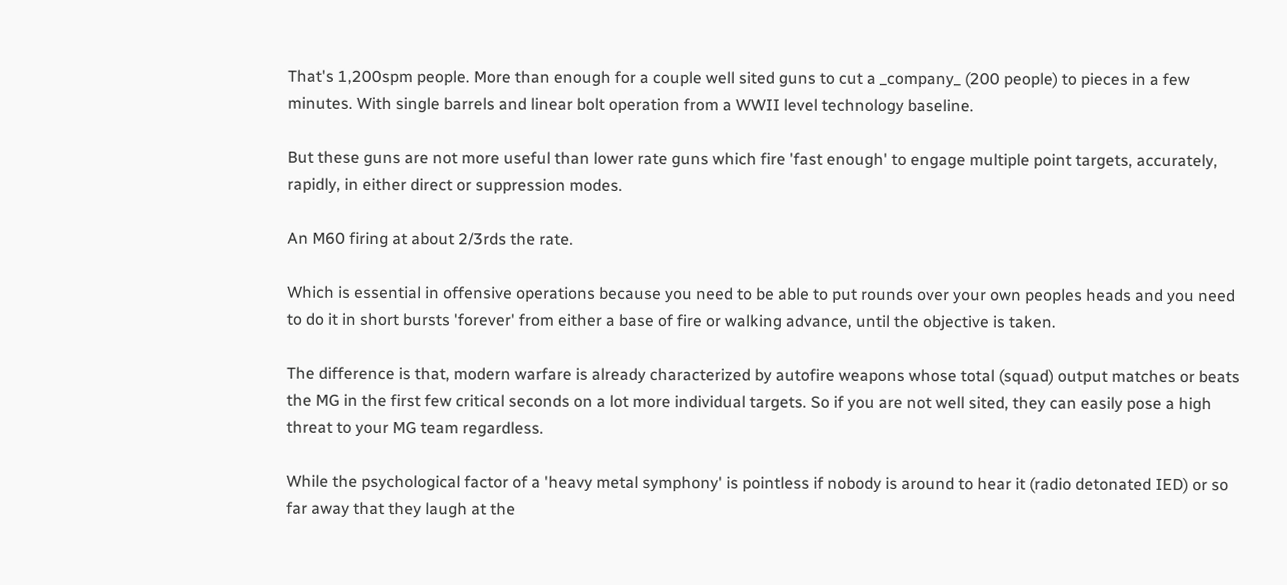That's 1,200spm people. More than enough for a couple well sited guns to cut a _company_ (200 people) to pieces in a few minutes. With single barrels and linear bolt operation from a WWII level technology baseline.

But these guns are not more useful than lower rate guns which fire 'fast enough' to engage multiple point targets, accurately, rapidly, in either direct or suppression modes.

An M60 firing at about 2/3rds the rate.

Which is essential in offensive operations because you need to be able to put rounds over your own peoples heads and you need to do it in short bursts 'forever' from either a base of fire or walking advance, until the objective is taken.

The difference is that, modern warfare is already characterized by autofire weapons whose total (squad) output matches or beats the MG in the first few critical seconds on a lot more individual targets. So if you are not well sited, they can easily pose a high threat to your MG team regardless.

While the psychological factor of a 'heavy metal symphony' is pointless if nobody is around to hear it (radio detonated IED) or so far away that they laugh at the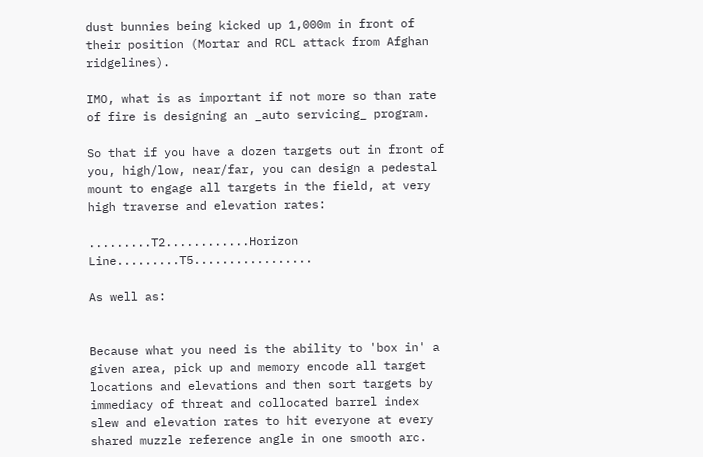dust bunnies being kicked up 1,000m in front of their position (Mortar and RCL attack from Afghan ridgelines).

IMO, what is as important if not more so than rate of fire is designing an _auto servicing_ program.

So that if you have a dozen targets out in front of you, high/low, near/far, you can design a pedestal mount to engage all targets in the field, at very high traverse and elevation rates:

.........T2............Horizon Line.........T5.................

As well as:


Because what you need is the ability to 'box in' a given area, pick up and memory encode all target locations and elevations and then sort targets by immediacy of threat and collocated barrel index slew and elevation rates to hit everyone at every shared muzzle reference angle in one smooth arc.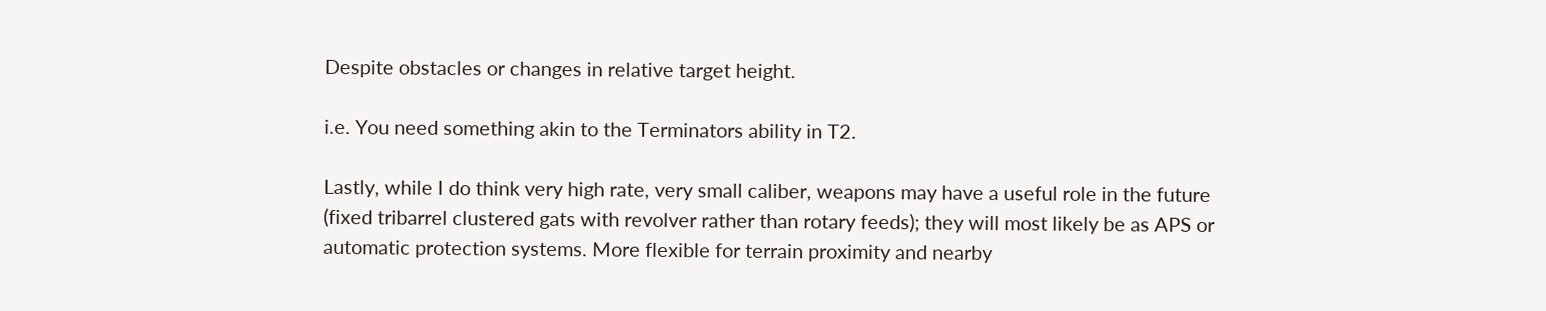Despite obstacles or changes in relative target height.

i.e. You need something akin to the Terminators ability in T2.

Lastly, while I do think very high rate, very small caliber, weapons may have a useful role in the future (fixed tribarrel clustered gats with revolver rather than rotary feeds); they will most likely be as APS or automatic protection systems. More flexible for terrain proximity and nearby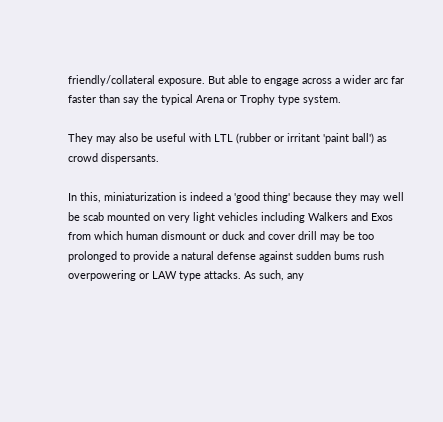friendly/collateral exposure. But able to engage across a wider arc far faster than say the typical Arena or Trophy type system.

They may also be useful with LTL (rubber or irritant 'paint ball') as crowd dispersants.

In this, miniaturization is indeed a 'good thing' because they may well be scab mounted on very light vehicles including Walkers and Exos from which human dismount or duck and cover drill may be too prolonged to provide a natural defense against sudden bums rush overpowering or LAW type attacks. As such, any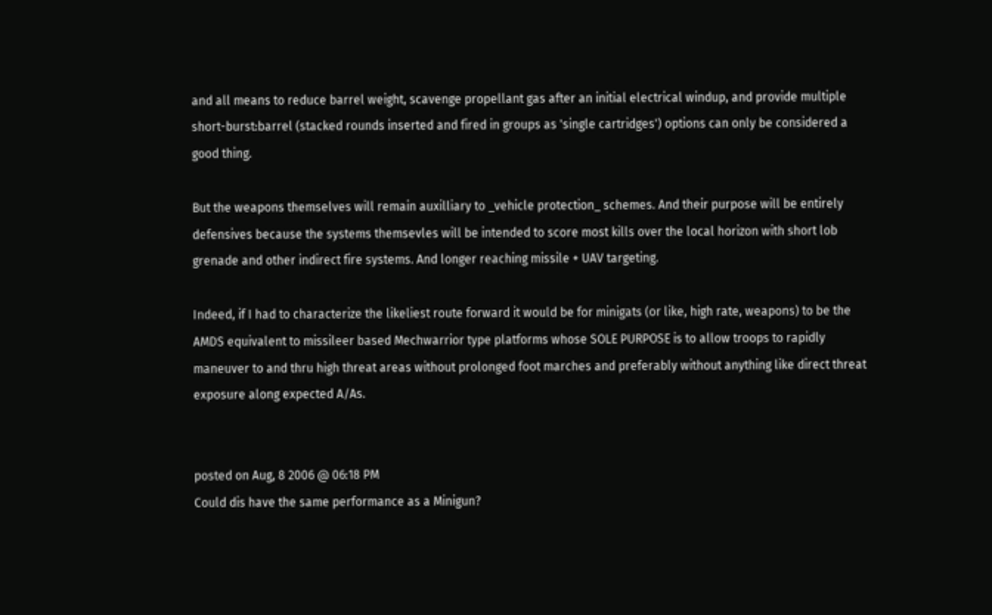and all means to reduce barrel weight, scavenge propellant gas after an initial electrical windup, and provide multiple short-burst:barrel (stacked rounds inserted and fired in groups as 'single cartridges') options can only be considered a good thing.

But the weapons themselves will remain auxilliary to _vehicle protection_ schemes. And their purpose will be entirely defensives because the systems themsevles will be intended to score most kills over the local horizon with short lob grenade and other indirect fire systems. And longer reaching missile + UAV targeting.

Indeed, if I had to characterize the likeliest route forward it would be for minigats (or like, high rate, weapons) to be the AMDS equivalent to missileer based Mechwarrior type platforms whose SOLE PURPOSE is to allow troops to rapidly maneuver to and thru high threat areas without prolonged foot marches and preferably without anything like direct threat exposure along expected A/As.


posted on Aug, 8 2006 @ 06:18 PM
Could dis have the same performance as a Minigun?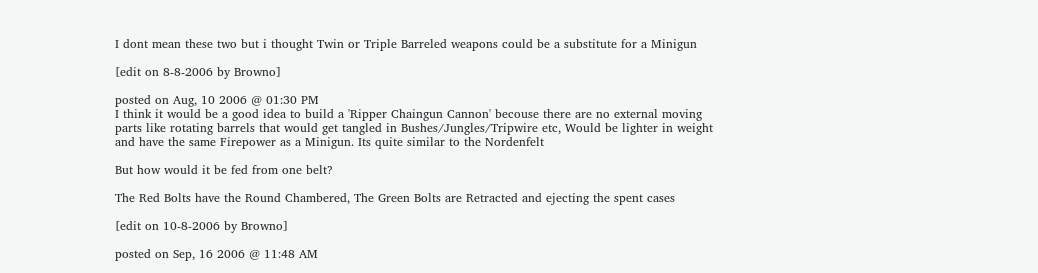I dont mean these two but i thought Twin or Triple Barreled weapons could be a substitute for a Minigun

[edit on 8-8-2006 by Browno]

posted on Aug, 10 2006 @ 01:30 PM
I think it would be a good idea to build a 'Ripper Chaingun Cannon' becouse there are no external moving parts like rotating barrels that would get tangled in Bushes/Jungles/Tripwire etc, Would be lighter in weight and have the same Firepower as a Minigun. Its quite similar to the Nordenfelt

But how would it be fed from one belt?

The Red Bolts have the Round Chambered, The Green Bolts are Retracted and ejecting the spent cases

[edit on 10-8-2006 by Browno]

posted on Sep, 16 2006 @ 11:48 AM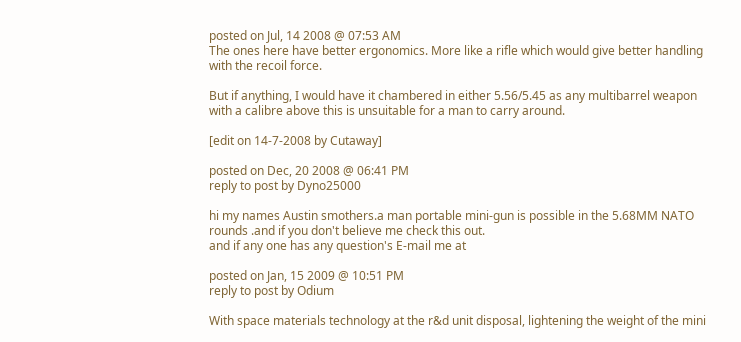posted on Jul, 14 2008 @ 07:53 AM
The ones here have better ergonomics. More like a rifle which would give better handling with the recoil force.

But if anything, I would have it chambered in either 5.56/5.45 as any multibarrel weapon with a calibre above this is unsuitable for a man to carry around.

[edit on 14-7-2008 by Cutaway]

posted on Dec, 20 2008 @ 06:41 PM
reply to post by Dyno25000

hi my names Austin smothers.a man portable mini-gun is possible in the 5.68MM NATO rounds .and if you don't believe me check this out.
and if any one has any question's E-mail me at

posted on Jan, 15 2009 @ 10:51 PM
reply to post by Odium

With space materials technology at the r&d unit disposal, lightening the weight of the mini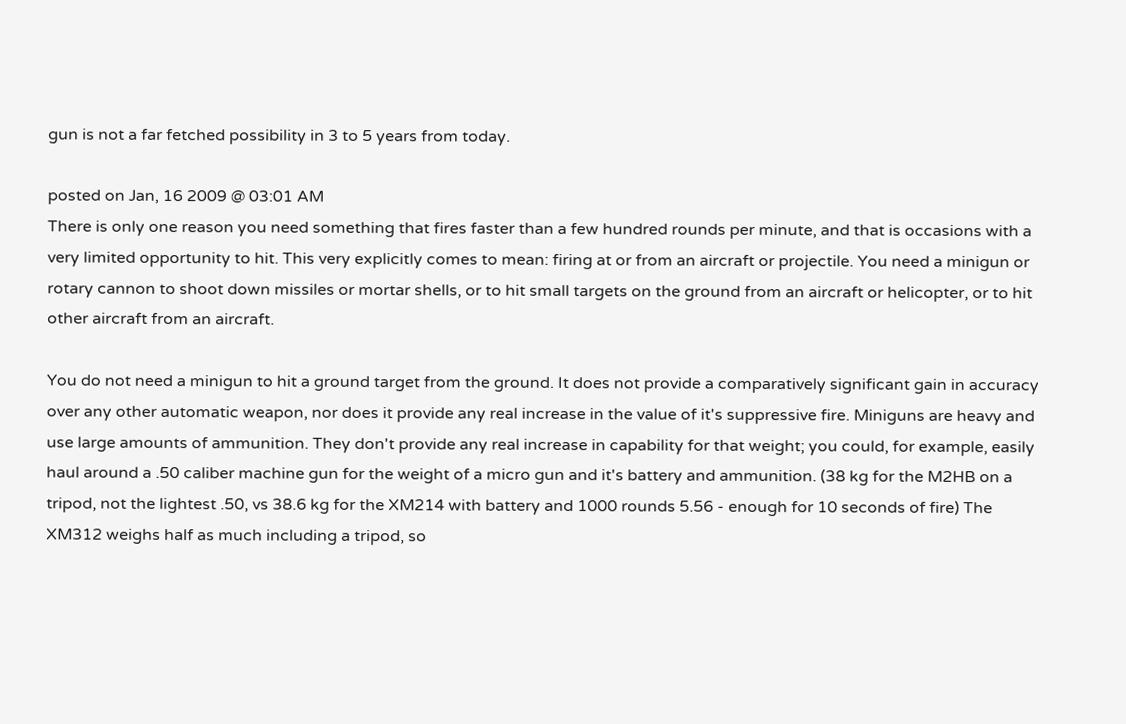gun is not a far fetched possibility in 3 to 5 years from today.

posted on Jan, 16 2009 @ 03:01 AM
There is only one reason you need something that fires faster than a few hundred rounds per minute, and that is occasions with a very limited opportunity to hit. This very explicitly comes to mean: firing at or from an aircraft or projectile. You need a minigun or rotary cannon to shoot down missiles or mortar shells, or to hit small targets on the ground from an aircraft or helicopter, or to hit other aircraft from an aircraft.

You do not need a minigun to hit a ground target from the ground. It does not provide a comparatively significant gain in accuracy over any other automatic weapon, nor does it provide any real increase in the value of it's suppressive fire. Miniguns are heavy and use large amounts of ammunition. They don't provide any real increase in capability for that weight; you could, for example, easily haul around a .50 caliber machine gun for the weight of a micro gun and it's battery and ammunition. (38 kg for the M2HB on a tripod, not the lightest .50, vs 38.6 kg for the XM214 with battery and 1000 rounds 5.56 - enough for 10 seconds of fire) The XM312 weighs half as much including a tripod, so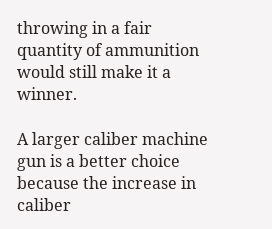throwing in a fair quantity of ammunition would still make it a winner.

A larger caliber machine gun is a better choice because the increase in caliber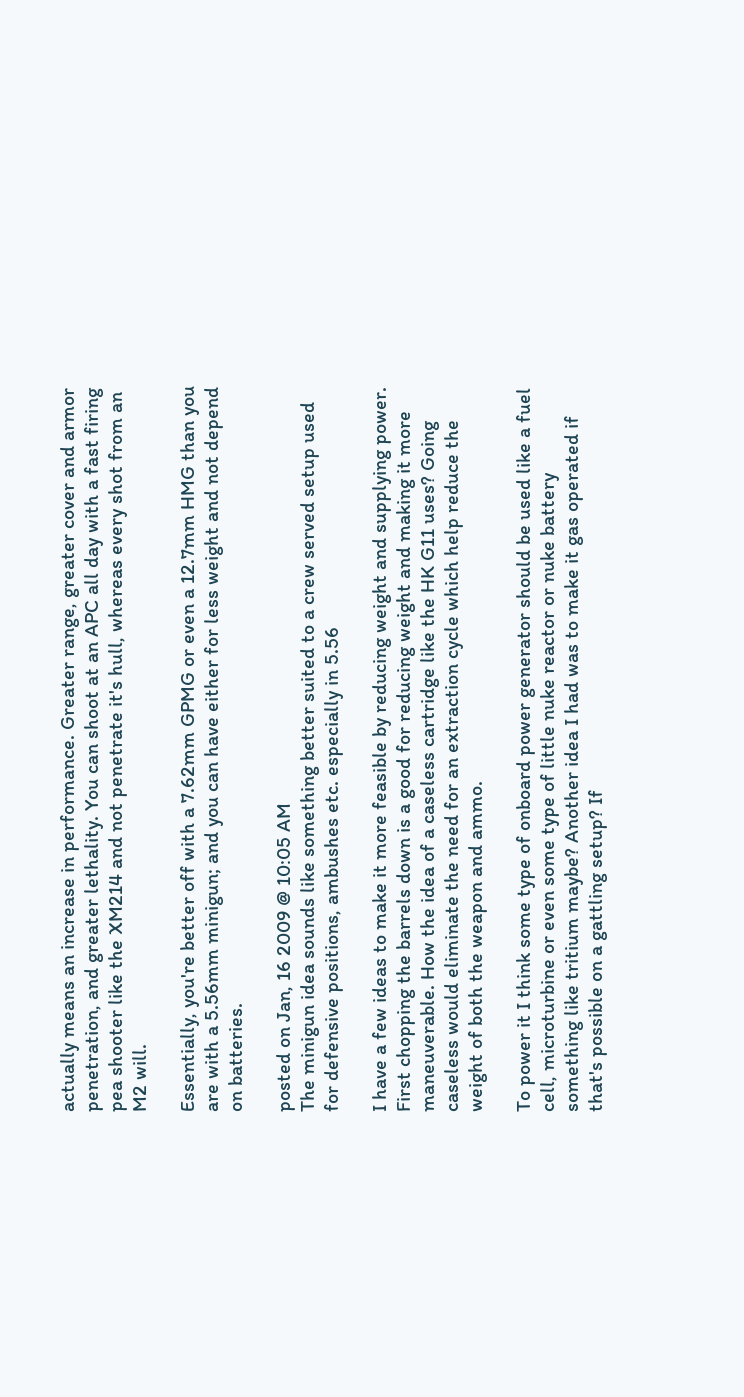actually means an increase in performance. Greater range, greater cover and armor penetration, and greater lethality. You can shoot at an APC all day with a fast firing pea shooter like the XM214 and not penetrate it's hull, whereas every shot from an M2 will.

Essentially, you're better off with a 7.62mm GPMG or even a 12.7mm HMG than you are with a 5.56mm minigun; and you can have either for less weight and not depend on batteries.

posted on Jan, 16 2009 @ 10:05 AM
The minigun idea sounds like something better suited to a crew served setup used for defensive positions, ambushes etc. especially in 5.56

I have a few ideas to make it more feasible by reducing weight and supplying power. First chopping the barrels down is a good for reducing weight and making it more maneuverable. How the idea of a caseless cartridge like the HK G11 uses? Going caseless would eliminate the need for an extraction cycle which help reduce the weight of both the weapon and ammo.

To power it I think some type of onboard power generator should be used like a fuel cell, microturbine or even some type of little nuke reactor or nuke battery something like tritium maybe? Another idea I had was to make it gas operated if that's possible on a gattling setup? If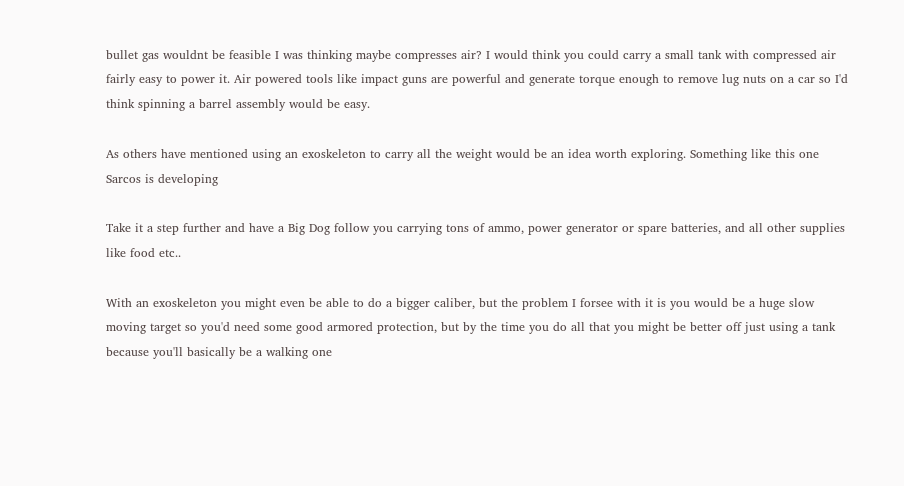bullet gas wouldnt be feasible I was thinking maybe compresses air? I would think you could carry a small tank with compressed air fairly easy to power it. Air powered tools like impact guns are powerful and generate torque enough to remove lug nuts on a car so I'd think spinning a barrel assembly would be easy.

As others have mentioned using an exoskeleton to carry all the weight would be an idea worth exploring. Something like this one Sarcos is developing

Take it a step further and have a Big Dog follow you carrying tons of ammo, power generator or spare batteries, and all other supplies like food etc..

With an exoskeleton you might even be able to do a bigger caliber, but the problem I forsee with it is you would be a huge slow moving target so you'd need some good armored protection, but by the time you do all that you might be better off just using a tank because you'll basically be a walking one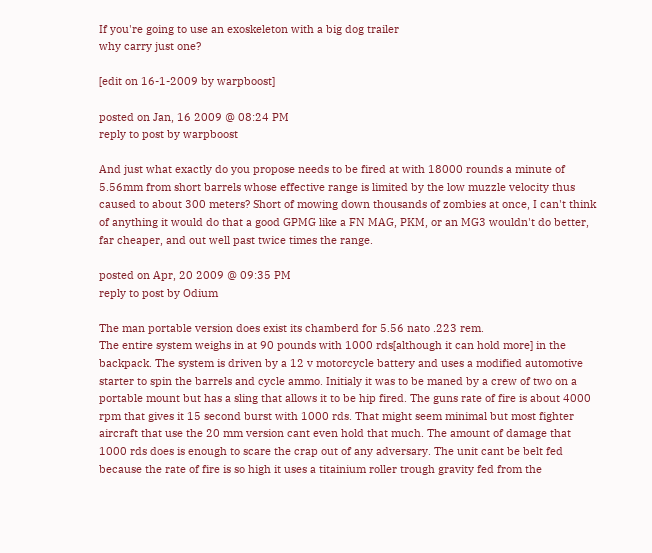If you're going to use an exoskeleton with a big dog trailer
why carry just one?

[edit on 16-1-2009 by warpboost]

posted on Jan, 16 2009 @ 08:24 PM
reply to post by warpboost

And just what exactly do you propose needs to be fired at with 18000 rounds a minute of 5.56mm from short barrels whose effective range is limited by the low muzzle velocity thus caused to about 300 meters? Short of mowing down thousands of zombies at once, I can't think of anything it would do that a good GPMG like a FN MAG, PKM, or an MG3 wouldn't do better, far cheaper, and out well past twice times the range.

posted on Apr, 20 2009 @ 09:35 PM
reply to post by Odium

The man portable version does exist its chamberd for 5.56 nato .223 rem.
The entire system weighs in at 90 pounds with 1000 rds[although it can hold more] in the backpack. The system is driven by a 12 v motorcycle battery and uses a modified automotive starter to spin the barrels and cycle ammo. Initialy it was to be maned by a crew of two on a portable mount but has a sling that allows it to be hip fired. The guns rate of fire is about 4000 rpm that gives it 15 second burst with 1000 rds. That might seem minimal but most fighter aircraft that use the 20 mm version cant even hold that much. The amount of damage that 1000 rds does is enough to scare the crap out of any adversary. The unit cant be belt fed because the rate of fire is so high it uses a titainium roller trough gravity fed from the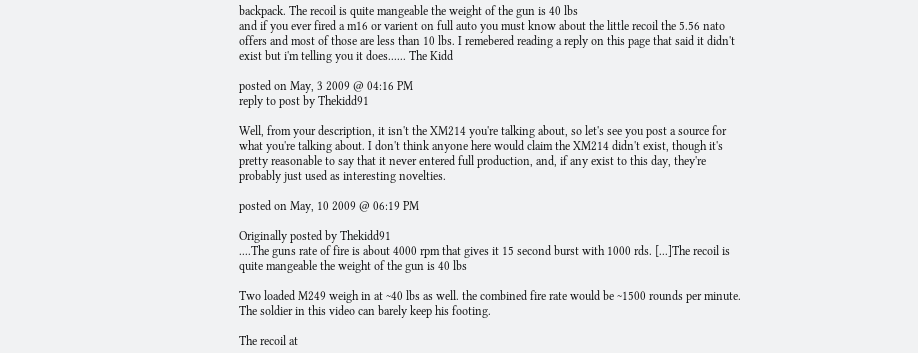backpack. The recoil is quite mangeable the weight of the gun is 40 lbs
and if you ever fired a m16 or varient on full auto you must know about the little recoil the 5.56 nato offers and most of those are less than 10 lbs. I remebered reading a reply on this page that said it didn't exist but i'm telling you it does...... The Kidd

posted on May, 3 2009 @ 04:16 PM
reply to post by Thekidd91

Well, from your description, it isn't the XM214 you're talking about, so let's see you post a source for what you're talking about. I don't think anyone here would claim the XM214 didn't exist, though it's pretty reasonable to say that it never entered full production, and, if any exist to this day, they're probably just used as interesting novelties.

posted on May, 10 2009 @ 06:19 PM

Originally posted by Thekidd91
....The guns rate of fire is about 4000 rpm that gives it 15 second burst with 1000 rds. [...]The recoil is quite mangeable the weight of the gun is 40 lbs

Two loaded M249 weigh in at ~40 lbs as well. the combined fire rate would be ~1500 rounds per minute. The soldier in this video can barely keep his footing.

The recoil at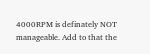4000RPM is definately NOT manageable. Add to that the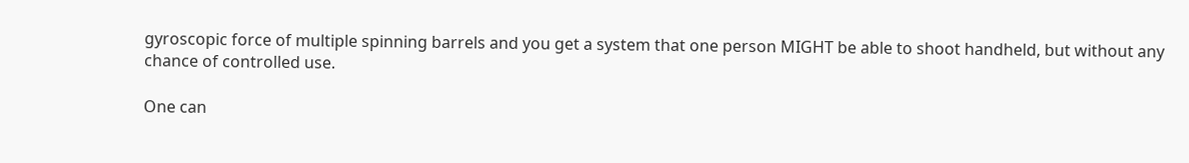gyroscopic force of multiple spinning barrels and you get a system that one person MIGHT be able to shoot handheld, but without any chance of controlled use.

One can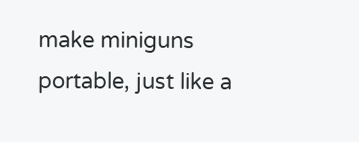make miniguns portable, just like a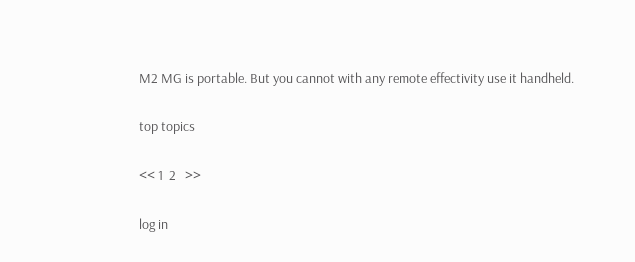M2 MG is portable. But you cannot with any remote effectivity use it handheld.

top topics

<< 1  2   >>

log in